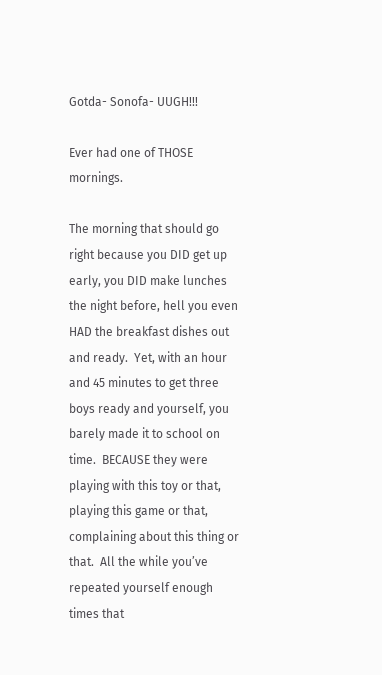Gotda- Sonofa- UUGH!!!

Ever had one of THOSE mornings.

The morning that should go right because you DID get up early, you DID make lunches the night before, hell you even HAD the breakfast dishes out and ready.  Yet, with an hour and 45 minutes to get three boys ready and yourself, you barely made it to school on time.  BECAUSE they were playing with this toy or that, playing this game or that, complaining about this thing or that.  All the while you’ve repeated yourself enough times that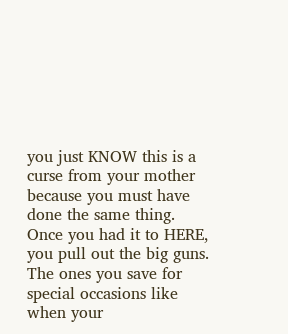you just KNOW this is a curse from your mother because you must have done the same thing. Once you had it to HERE, you pull out the big guns.  The ones you save for special occasions like when your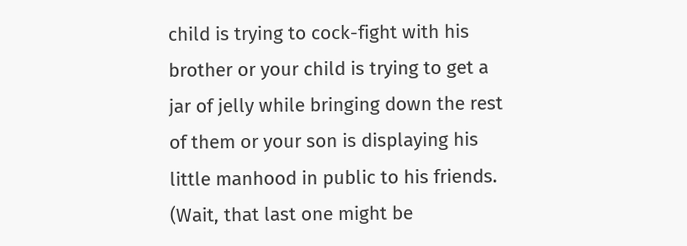child is trying to cock-fight with his brother or your child is trying to get a jar of jelly while bringing down the rest of them or your son is displaying his little manhood in public to his friends.  (Wait, that last one might be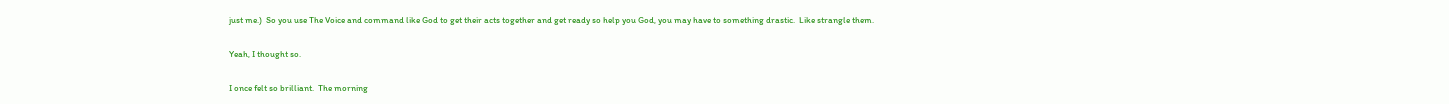just me.)  So you use The Voice and command like God to get their acts together and get ready so help you God, you may have to something drastic.  Like strangle them.

Yeah, I thought so.

I once felt so brilliant.  The morning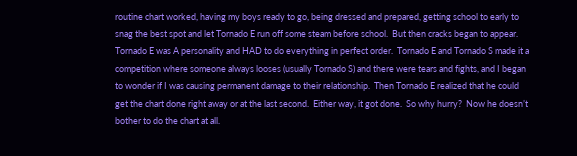routine chart worked, having my boys ready to go, being dressed and prepared, getting school to early to snag the best spot and let Tornado E run off some steam before school.  But then cracks began to appear.  Tornado E was A personality and HAD to do everything in perfect order.  Tornado E and Tornado S made it a competition where someone always looses (usually Tornado S) and there were tears and fights, and I began to wonder if I was causing permanent damage to their relationship.  Then Tornado E realized that he could get the chart done right away or at the last second.  Either way, it got done.  So why hurry?  Now he doesn’t bother to do the chart at all.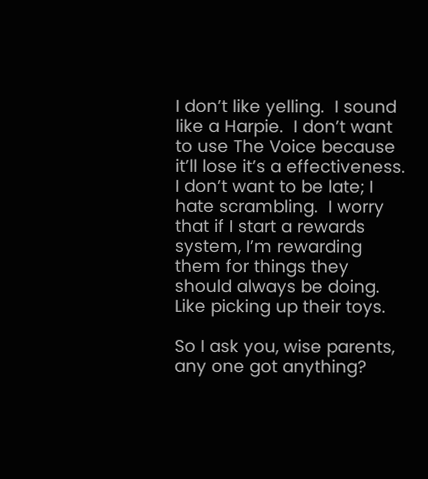I don’t like yelling.  I sound like a Harpie.  I don’t want to use The Voice because it’ll lose it’s a effectiveness.  I don’t want to be late; I hate scrambling.  I worry that if I start a rewards system, I’m rewarding them for things they should always be doing.  Like picking up their toys.

So I ask you, wise parents, any one got anything?